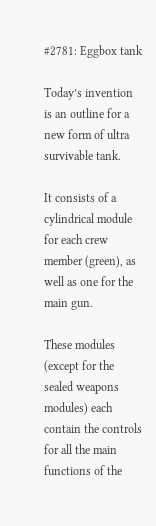#2781: Eggbox tank

Today’s invention is an outline for a new form of ultra survivable tank.

It consists of a cylindrical module for each crew member (green), as well as one for the main gun.

These modules (except for the sealed weapons modules) each contain the controls for all the main functions of the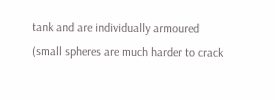tank and are individually armoured (small spheres are much harder to crack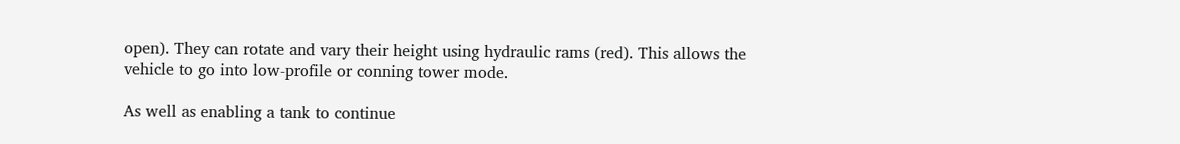open). They can rotate and vary their height using hydraulic rams (red). This allows the vehicle to go into low-profile or conning tower mode.

As well as enabling a tank to continue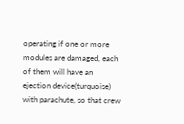operating if one or more modules are damaged, each of them will have an ejection device(turquoise) with parachute, so that crew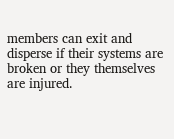members can exit and disperse if their systems are broken or they themselves are injured.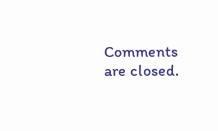Comments are closed.